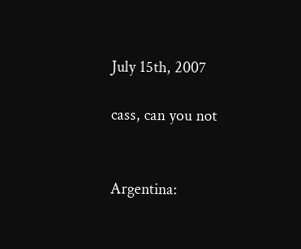July 15th, 2007

cass, can you not


Argentina: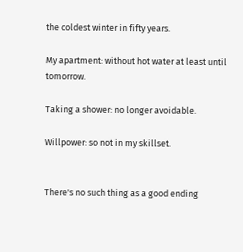the coldest winter in fifty years.

My apartment: without hot water at least until tomorrow.

Taking a shower: no longer avoidable.

Willpower: so not in my skillset.


There's no such thing as a good ending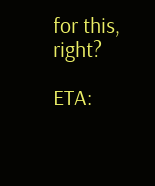for this, right?

ETA: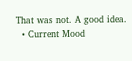That was not. A good idea.
  • Current Mood